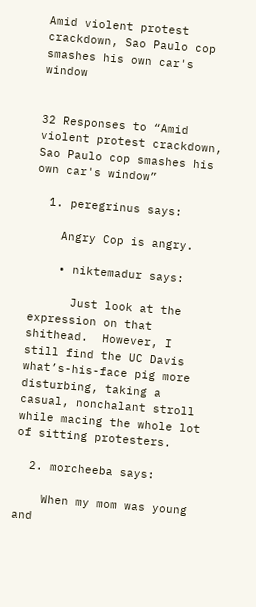Amid violent protest crackdown, Sao Paulo cop smashes his own car's window


32 Responses to “Amid violent protest crackdown, Sao Paulo cop smashes his own car's window”

  1. peregrinus says:

    Angry Cop is angry.

    • niktemadur says:

      Just look at the expression on that shithead.  However, I still find the UC Davis what’s-his-face pig more disturbing, taking a casual, nonchalant stroll while macing the whole lot of sitting protesters.

  2. morcheeba says:

    When my mom was young and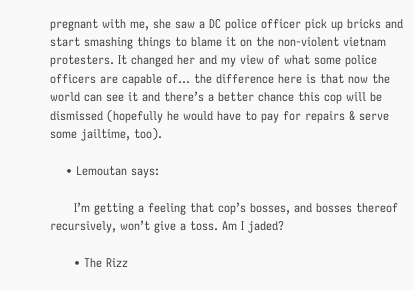pregnant with me, she saw a DC police officer pick up bricks and start smashing things to blame it on the non-violent vietnam protesters. It changed her and my view of what some police officers are capable of… the difference here is that now the world can see it and there’s a better chance this cop will be dismissed (hopefully he would have to pay for repairs & serve some jailtime, too).

    • Lemoutan says:

      I’m getting a feeling that cop’s bosses, and bosses thereof recursively, won’t give a toss. Am I jaded?

      • The Rizz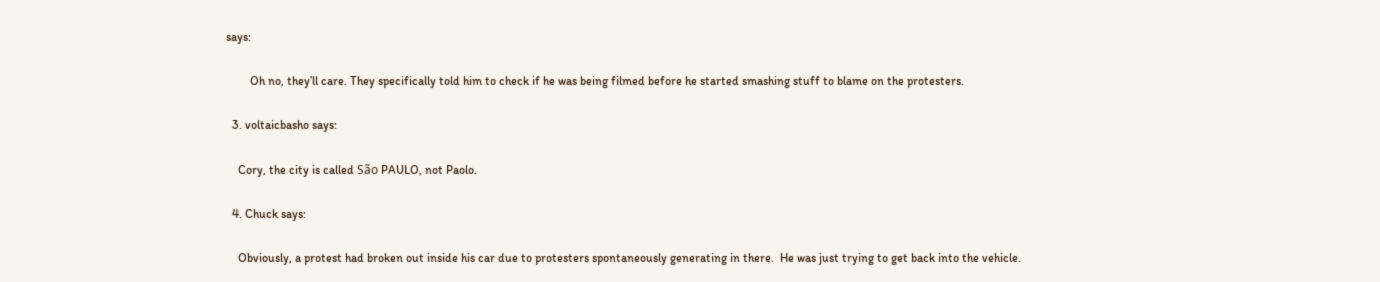says:

        Oh no, they’ll care. They specifically told him to check if he was being filmed before he started smashing stuff to blame on the protesters.

  3. voltaicbasho says:

    Cory, the city is called São PAULO, not Paolo.

  4. Chuck says:

    Obviously, a protest had broken out inside his car due to protesters spontaneously generating in there.  He was just trying to get back into the vehicle.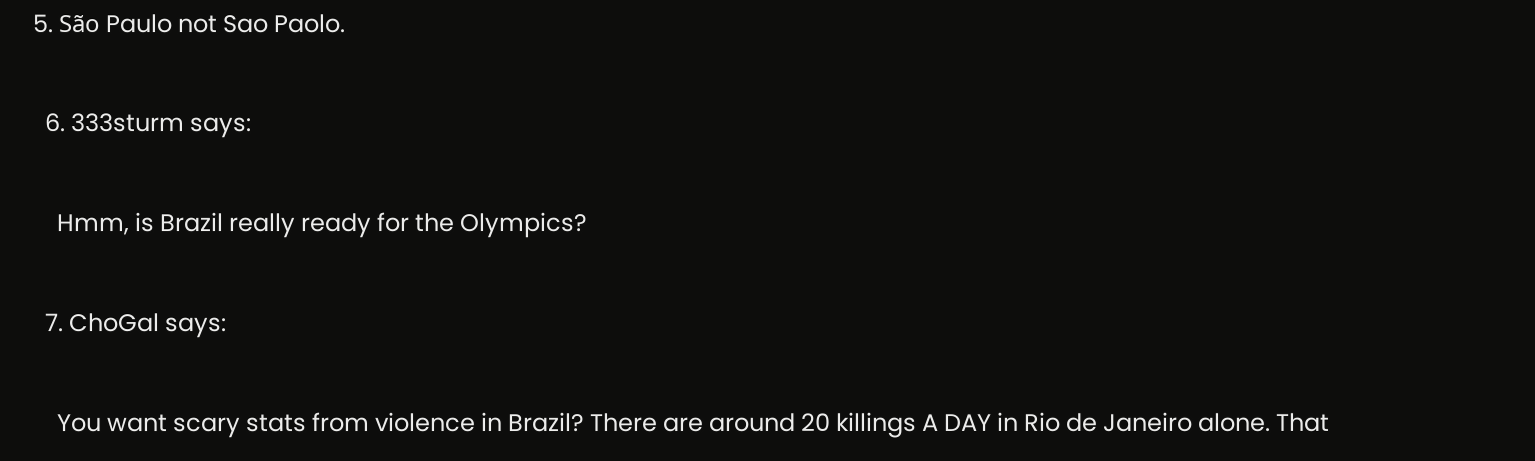5. São Paulo not Sao Paolo.

  6. 333sturm says:

    Hmm, is Brazil really ready for the Olympics?

  7. ChoGal says:

    You want scary stats from violence in Brazil? There are around 20 killings A DAY in Rio de Janeiro alone. That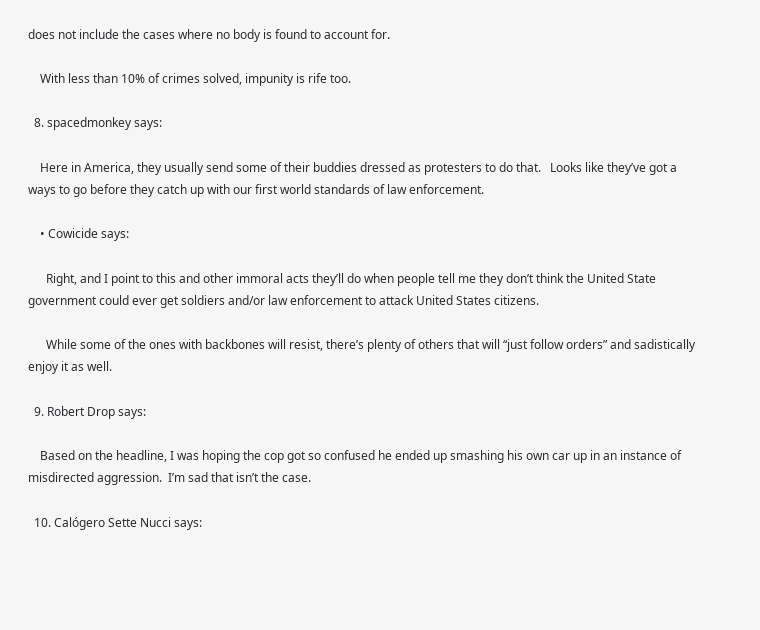does not include the cases where no body is found to account for.

    With less than 10% of crimes solved, impunity is rife too.

  8. spacedmonkey says:

    Here in America, they usually send some of their buddies dressed as protesters to do that.   Looks like they’ve got a ways to go before they catch up with our first world standards of law enforcement.

    • Cowicide says:

      Right, and I point to this and other immoral acts they’ll do when people tell me they don’t think the United State government could ever get soldiers and/or law enforcement to attack United States citizens.

      While some of the ones with backbones will resist, there’s plenty of others that will “just follow orders” and sadistically enjoy it as well.

  9. Robert Drop says:

    Based on the headline, I was hoping the cop got so confused he ended up smashing his own car up in an instance of misdirected aggression.  I’m sad that isn’t the case.

  10. Calógero Sette Nucci says: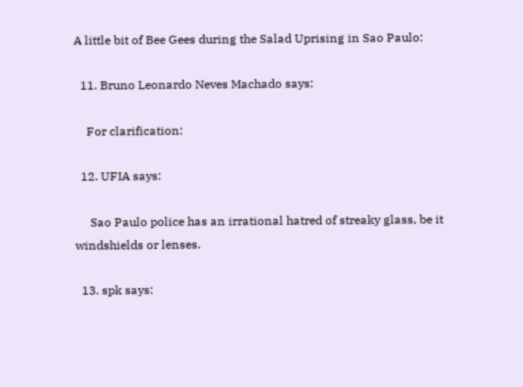A little bit of Bee Gees during the Salad Uprising in Sao Paulo:

  11. Bruno Leonardo Neves Machado says:

    For clarification:

  12. UFIA says:

     Sao Paulo police has an irrational hatred of streaky glass, be it windshields or lenses.

  13. spk says: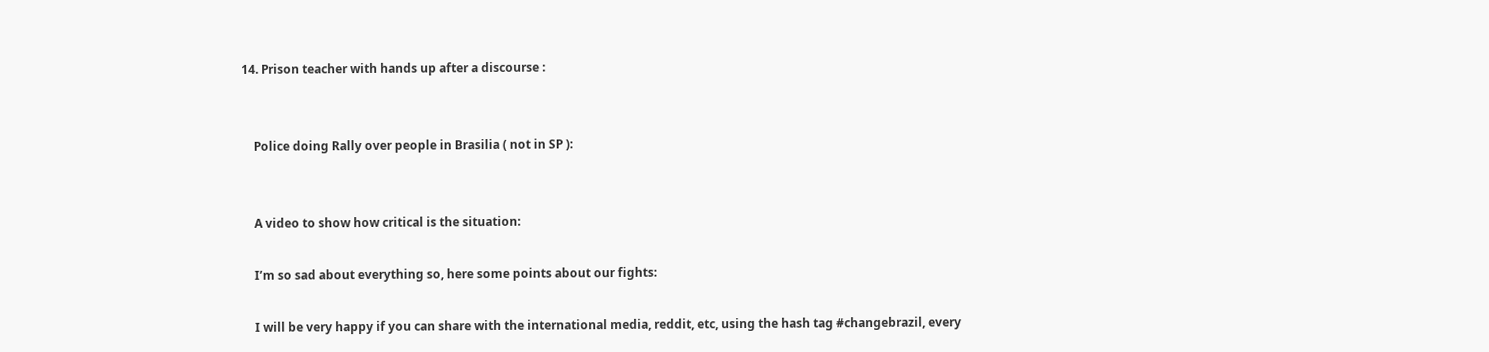14. Prison teacher with hands up after a discourse :


    Police doing Rally over people in Brasilia ( not in SP ):


    A video to show how critical is the situation:

    I’m so sad about everything so, here some points about our fights:

    I will be very happy if you can share with the international media, reddit, etc, using the hash tag #changebrazil, every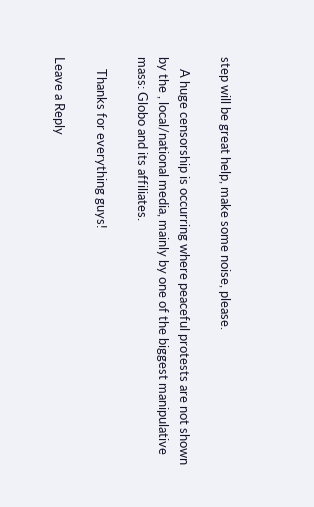step will be great help, make some noise, please.

    A huge censorship is occurring where peaceful protests are not shown by the , local/national media, mainly by one of the biggest manipulative mass: Globo and its affiliates.

    Thanks for everything guys!

Leave a Reply